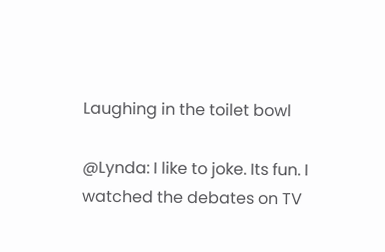Laughing in the toilet bowl

@Lynda: I like to joke. Its fun. I watched the debates on TV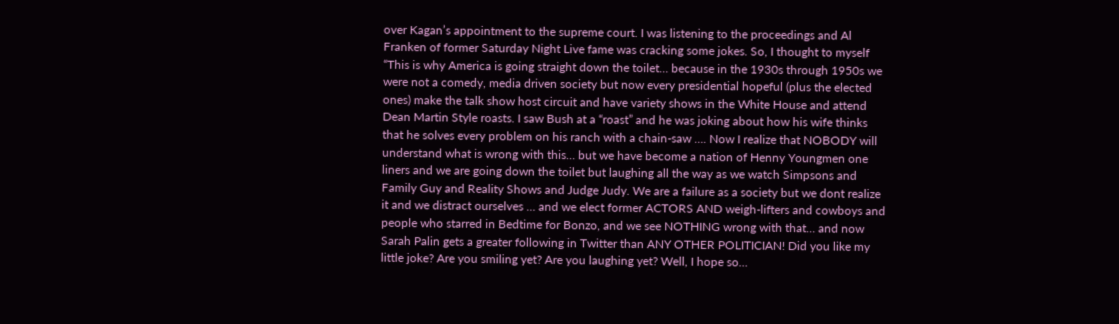over Kagan’s appointment to the supreme court. I was listening to the proceedings and Al Franken of former Saturday Night Live fame was cracking some jokes. So, I thought to myself “This is why America is going straight down the toilet… because in the 1930s through 1950s we were not a comedy, media driven society but now every presidential hopeful (plus the elected ones) make the talk show host circuit and have variety shows in the White House and attend Dean Martin Style roasts. I saw Bush at a “roast” and he was joking about how his wife thinks that he solves every problem on his ranch with a chain-saw …. Now I realize that NOBODY will understand what is wrong with this… but we have become a nation of Henny Youngmen one liners and we are going down the toilet but laughing all the way as we watch Simpsons and Family Guy and Reality Shows and Judge Judy. We are a failure as a society but we dont realize it and we distract ourselves … and we elect former ACTORS AND weigh-lifters and cowboys and people who starred in Bedtime for Bonzo, and we see NOTHING wrong with that… and now Sarah Palin gets a greater following in Twitter than ANY OTHER POLITICIAN! Did you like my little joke? Are you smiling yet? Are you laughing yet? Well, I hope so…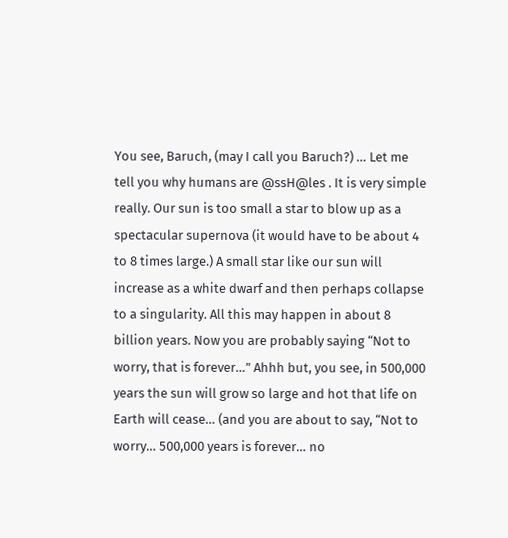You see, Baruch, (may I call you Baruch?) … Let me tell you why humans are @ssH@les . It is very simple really. Our sun is too small a star to blow up as a spectacular supernova (it would have to be about 4 to 8 times large.) A small star like our sun will increase as a white dwarf and then perhaps collapse to a singularity. All this may happen in about 8 billion years. Now you are probably saying “Not to worry, that is forever…” Ahhh but, you see, in 500,000 years the sun will grow so large and hot that life on Earth will cease… (and you are about to say, “Not to worry… 500,000 years is forever… no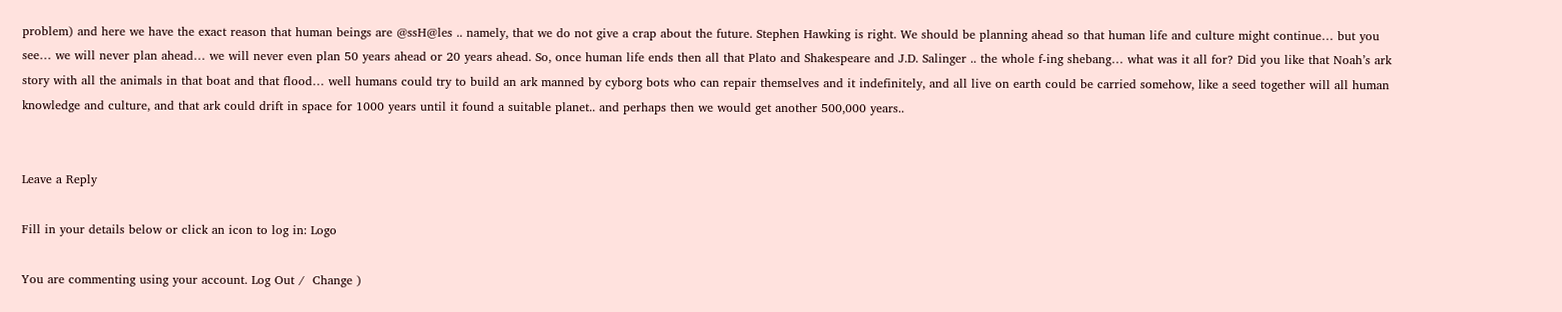problem) and here we have the exact reason that human beings are @ssH@les .. namely, that we do not give a crap about the future. Stephen Hawking is right. We should be planning ahead so that human life and culture might continue… but you see… we will never plan ahead… we will never even plan 50 years ahead or 20 years ahead. So, once human life ends then all that Plato and Shakespeare and J.D. Salinger .. the whole f-ing shebang… what was it all for? Did you like that Noah’s ark story with all the animals in that boat and that flood… well humans could try to build an ark manned by cyborg bots who can repair themselves and it indefinitely, and all live on earth could be carried somehow, like a seed together will all human knowledge and culture, and that ark could drift in space for 1000 years until it found a suitable planet.. and perhaps then we would get another 500,000 years..


Leave a Reply

Fill in your details below or click an icon to log in: Logo

You are commenting using your account. Log Out /  Change )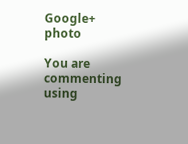Google+ photo

You are commenting using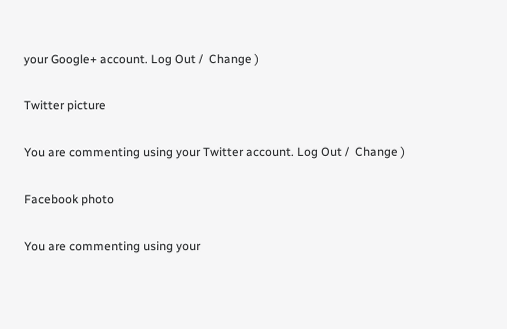your Google+ account. Log Out /  Change )

Twitter picture

You are commenting using your Twitter account. Log Out /  Change )

Facebook photo

You are commenting using your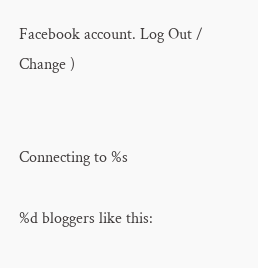Facebook account. Log Out /  Change )


Connecting to %s

%d bloggers like this: